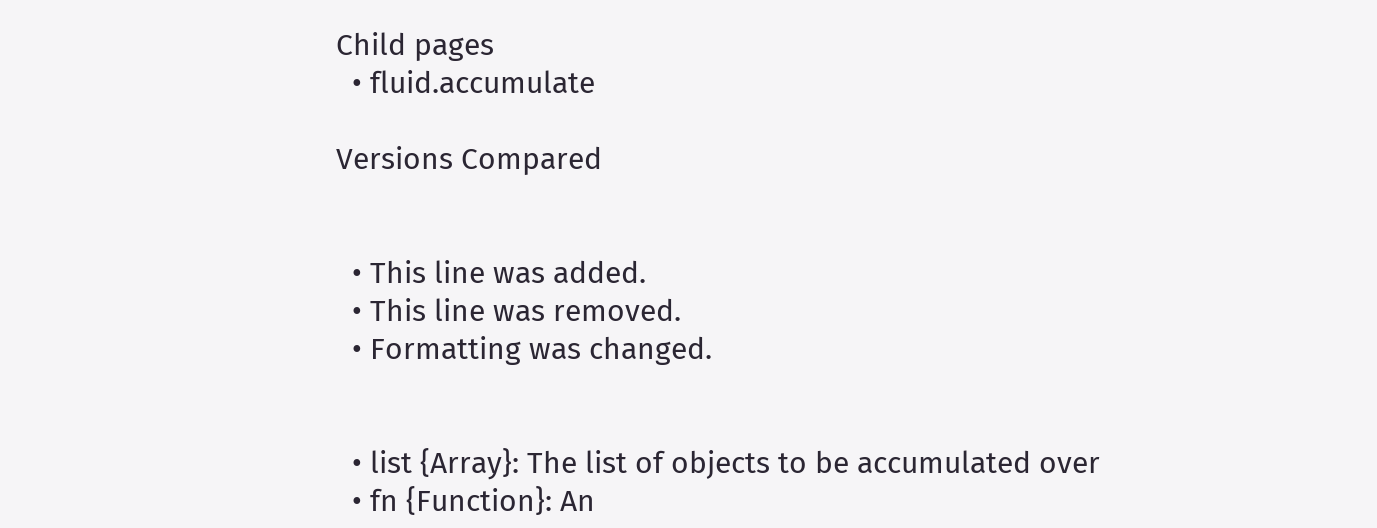Child pages
  • fluid.accumulate

Versions Compared


  • This line was added.
  • This line was removed.
  • Formatting was changed.


  • list {Array}: The list of objects to be accumulated over
  • fn {Function}: An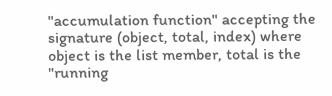"accumulation function" accepting the signature (object, total, index) where object is the list member, total is the "running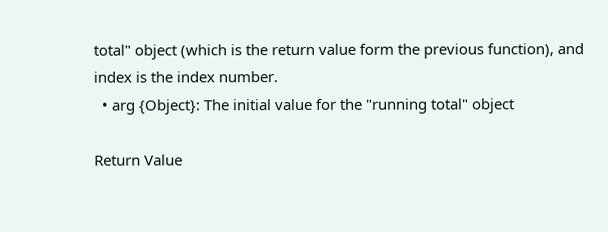total" object (which is the return value form the previous function), and index is the index number.
  • arg {Object}: The initial value for the "running total" object

Return Value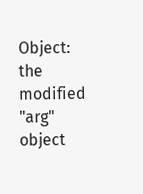Object: the modified "arg" object